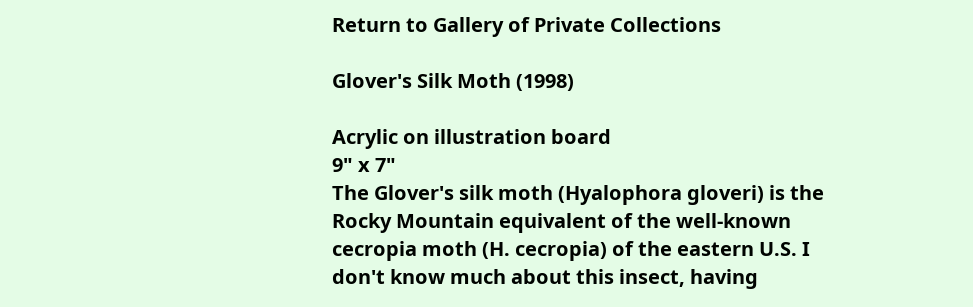Return to Gallery of Private Collections

Glover's Silk Moth (1998)

Acrylic on illustration board
9" x 7"
The Glover's silk moth (Hyalophora gloveri) is the Rocky Mountain equivalent of the well-known cecropia moth (H. cecropia) of the eastern U.S. I don't know much about this insect, having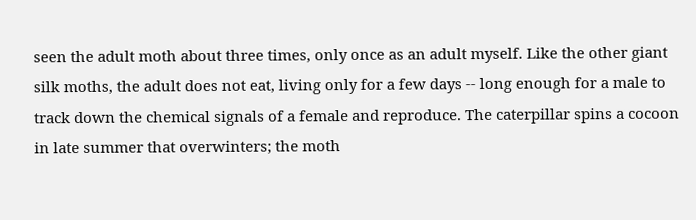seen the adult moth about three times, only once as an adult myself. Like the other giant silk moths, the adult does not eat, living only for a few days -- long enough for a male to track down the chemical signals of a female and reproduce. The caterpillar spins a cocoon in late summer that overwinters; the moth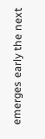emerges early the next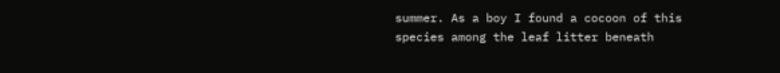summer. As a boy I found a cocoon of this species among the leaf litter beneath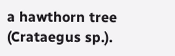a hawthorn tree (Crataegus sp.).